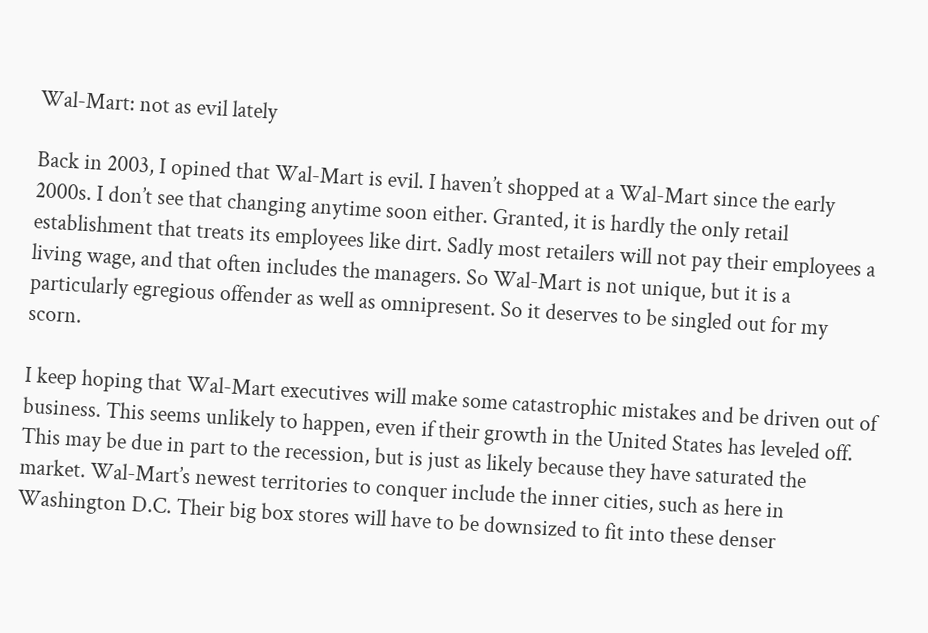Wal-Mart: not as evil lately

Back in 2003, I opined that Wal-Mart is evil. I haven’t shopped at a Wal-Mart since the early 2000s. I don’t see that changing anytime soon either. Granted, it is hardly the only retail establishment that treats its employees like dirt. Sadly most retailers will not pay their employees a living wage, and that often includes the managers. So Wal-Mart is not unique, but it is a particularly egregious offender as well as omnipresent. So it deserves to be singled out for my scorn.

I keep hoping that Wal-Mart executives will make some catastrophic mistakes and be driven out of business. This seems unlikely to happen, even if their growth in the United States has leveled off. This may be due in part to the recession, but is just as likely because they have saturated the market. Wal-Mart’s newest territories to conquer include the inner cities, such as here in Washington D.C. Their big box stores will have to be downsized to fit into these denser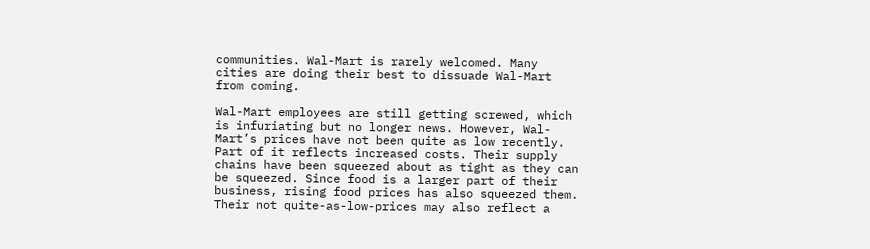communities. Wal-Mart is rarely welcomed. Many cities are doing their best to dissuade Wal-Mart from coming.

Wal-Mart employees are still getting screwed, which is infuriating but no longer news. However, Wal-Mart’s prices have not been quite as low recently. Part of it reflects increased costs. Their supply chains have been squeezed about as tight as they can be squeezed. Since food is a larger part of their business, rising food prices has also squeezed them. Their not quite-as-low-prices may also reflect a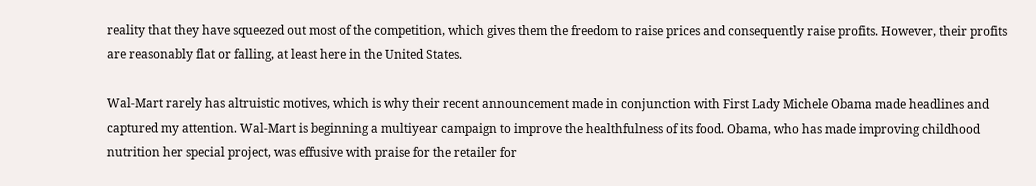reality that they have squeezed out most of the competition, which gives them the freedom to raise prices and consequently raise profits. However, their profits are reasonably flat or falling, at least here in the United States.

Wal-Mart rarely has altruistic motives, which is why their recent announcement made in conjunction with First Lady Michele Obama made headlines and captured my attention. Wal-Mart is beginning a multiyear campaign to improve the healthfulness of its food. Obama, who has made improving childhood nutrition her special project, was effusive with praise for the retailer for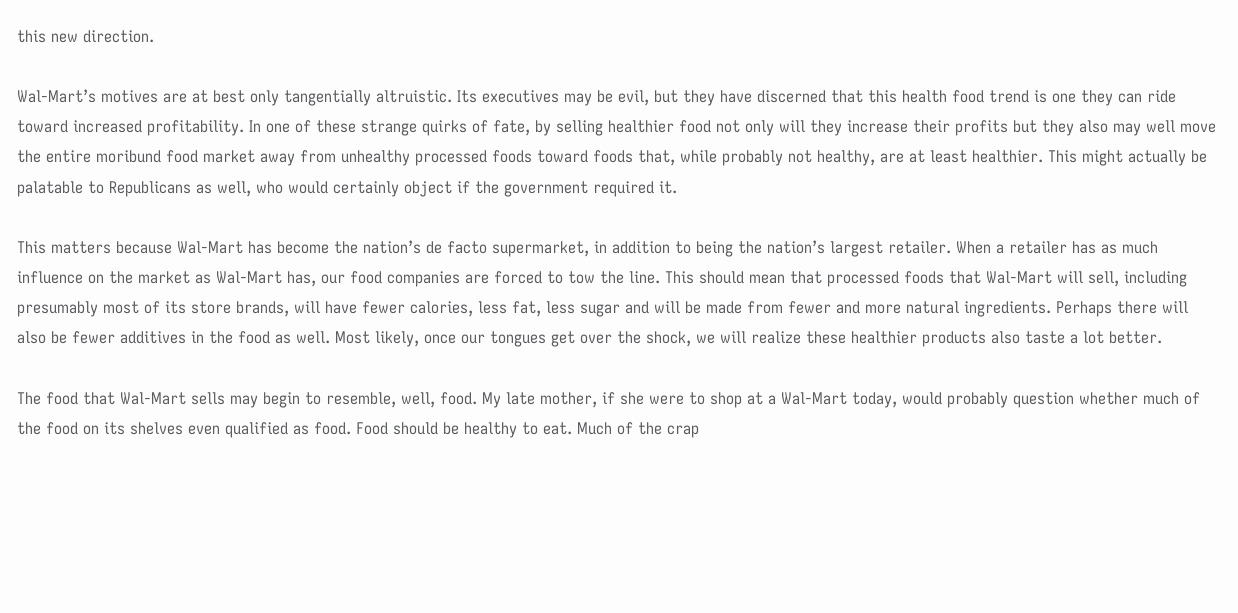this new direction.

Wal-Mart’s motives are at best only tangentially altruistic. Its executives may be evil, but they have discerned that this health food trend is one they can ride toward increased profitability. In one of these strange quirks of fate, by selling healthier food not only will they increase their profits but they also may well move the entire moribund food market away from unhealthy processed foods toward foods that, while probably not healthy, are at least healthier. This might actually be palatable to Republicans as well, who would certainly object if the government required it.

This matters because Wal-Mart has become the nation’s de facto supermarket, in addition to being the nation’s largest retailer. When a retailer has as much influence on the market as Wal-Mart has, our food companies are forced to tow the line. This should mean that processed foods that Wal-Mart will sell, including presumably most of its store brands, will have fewer calories, less fat, less sugar and will be made from fewer and more natural ingredients. Perhaps there will also be fewer additives in the food as well. Most likely, once our tongues get over the shock, we will realize these healthier products also taste a lot better.

The food that Wal-Mart sells may begin to resemble, well, food. My late mother, if she were to shop at a Wal-Mart today, would probably question whether much of the food on its shelves even qualified as food. Food should be healthy to eat. Much of the crap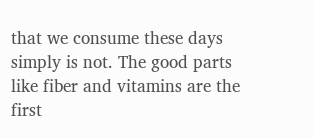that we consume these days simply is not. The good parts like fiber and vitamins are the first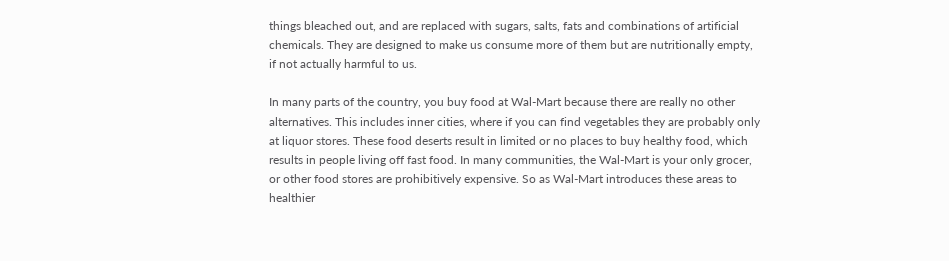things bleached out, and are replaced with sugars, salts, fats and combinations of artificial chemicals. They are designed to make us consume more of them but are nutritionally empty, if not actually harmful to us.

In many parts of the country, you buy food at Wal-Mart because there are really no other alternatives. This includes inner cities, where if you can find vegetables they are probably only at liquor stores. These food deserts result in limited or no places to buy healthy food, which results in people living off fast food. In many communities, the Wal-Mart is your only grocer, or other food stores are prohibitively expensive. So as Wal-Mart introduces these areas to healthier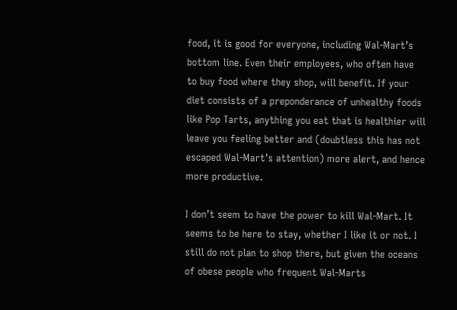food, it is good for everyone, including Wal-Mart’s bottom line. Even their employees, who often have to buy food where they shop, will benefit. If your diet consists of a preponderance of unhealthy foods like Pop Tarts, anything you eat that is healthier will leave you feeling better and (doubtless this has not escaped Wal-Mart’s attention) more alert, and hence more productive.

I don’t seem to have the power to kill Wal-Mart. It seems to be here to stay, whether I like it or not. I still do not plan to shop there, but given the oceans of obese people who frequent Wal-Marts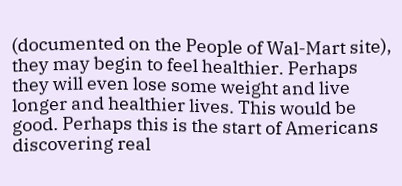(documented on the People of Wal-Mart site), they may begin to feel healthier. Perhaps they will even lose some weight and live longer and healthier lives. This would be good. Perhaps this is the start of Americans discovering real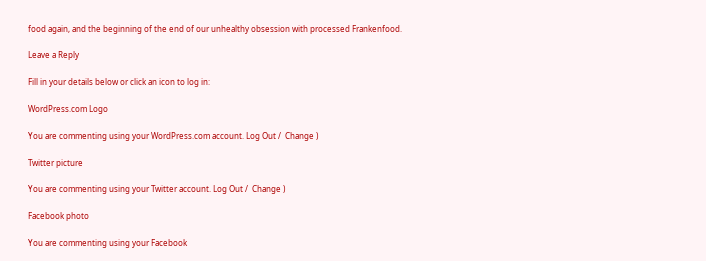food again, and the beginning of the end of our unhealthy obsession with processed Frankenfood.

Leave a Reply

Fill in your details below or click an icon to log in:

WordPress.com Logo

You are commenting using your WordPress.com account. Log Out /  Change )

Twitter picture

You are commenting using your Twitter account. Log Out /  Change )

Facebook photo

You are commenting using your Facebook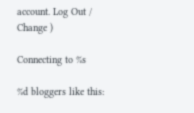account. Log Out /  Change )

Connecting to %s

%d bloggers like this: